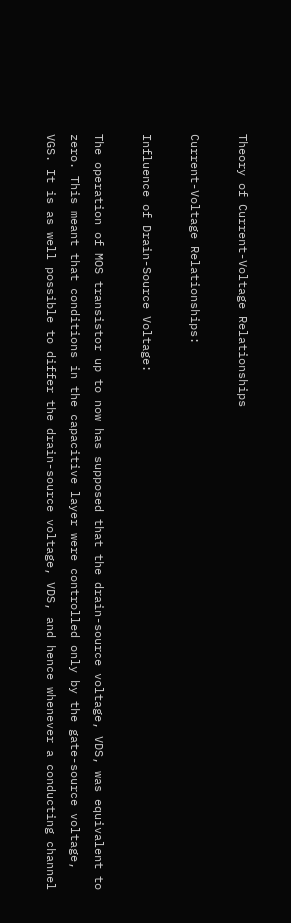Theory of Current-Voltage Relationships

Current-Voltage Relationships:

Influence of Drain-Source Voltage:

The operation of MOS transistor up to now has supposed that the drain-source voltage, VDS, was equivalent to zero. This meant that conditions in the capacitive layer were controlled only by the gate-source voltage, VGS. It is as well possible to differ the drain-source voltage, VDS, and hence whenever a conducting channel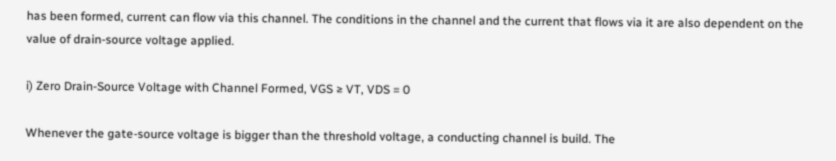has been formed, current can flow via this channel. The conditions in the channel and the current that flows via it are also dependent on the value of drain-source voltage applied.

i) Zero Drain-Source Voltage with Channel Formed, VGS ≥ VT, VDS = 0

Whenever the gate-source voltage is bigger than the threshold voltage, a conducting channel is build. The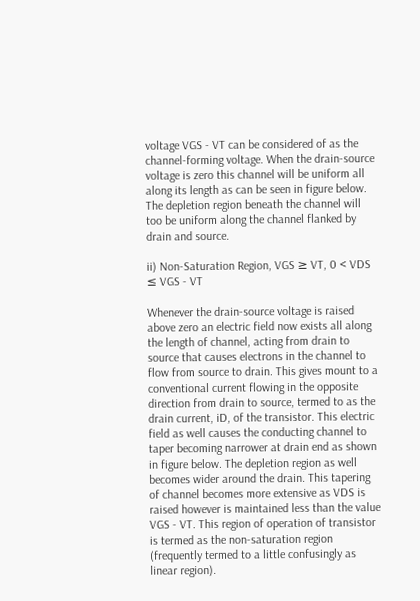voltage VGS - VT can be considered of as the channel-forming voltage. When the drain-source voltage is zero this channel will be uniform all along its length as can be seen in figure below. The depletion region beneath the channel will too be uniform along the channel flanked by drain and source.

ii) Non-Saturation Region, VGS ≥ VT, 0 < VDS  ≤ VGS - VT

Whenever the drain-source voltage is raised above zero an electric field now exists all along the length of channel, acting from drain to source that causes electrons in the channel to flow from source to drain. This gives mount to a conventional current flowing in the opposite direction from drain to source, termed to as the drain current, iD, of the transistor. This electric field as well causes the conducting channel to taper becoming narrower at drain end as shown in figure below. The depletion region as well becomes wider around the drain. This tapering of channel becomes more extensive as VDS is raised however is maintained less than the value VGS - VT. This region of operation of transistor is termed as the non-saturation region (frequently termed to a little confusingly as linear region).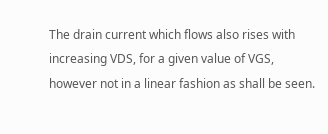The drain current which flows also rises with increasing VDS, for a given value of VGS, however not in a linear fashion as shall be seen.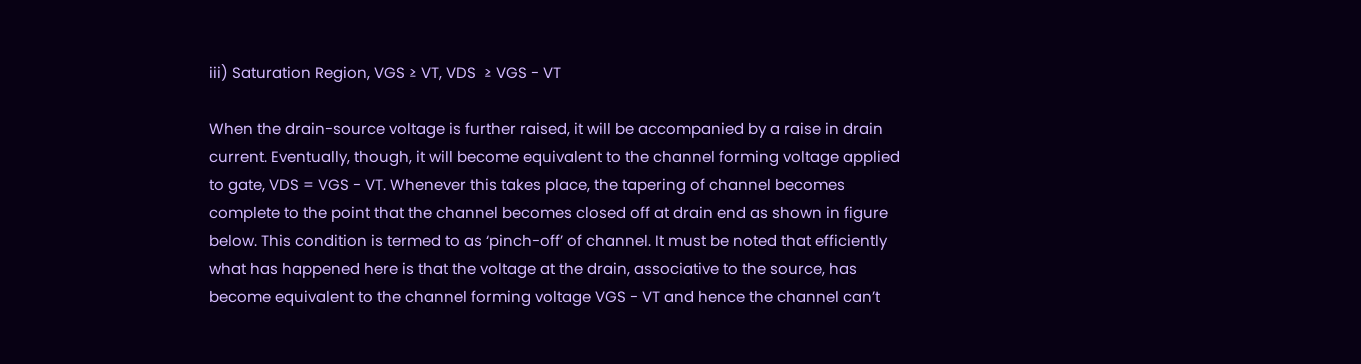iii) Saturation Region, VGS ≥ VT, VDS  ≥ VGS - VT

When the drain-source voltage is further raised, it will be accompanied by a raise in drain current. Eventually, though, it will become equivalent to the channel forming voltage applied to gate, VDS = VGS - VT. Whenever this takes place, the tapering of channel becomes complete to the point that the channel becomes closed off at drain end as shown in figure below. This condition is termed to as ‘pinch-off’ of channel. It must be noted that efficiently what has happened here is that the voltage at the drain, associative to the source, has become equivalent to the channel forming voltage VGS - VT and hence the channel can’t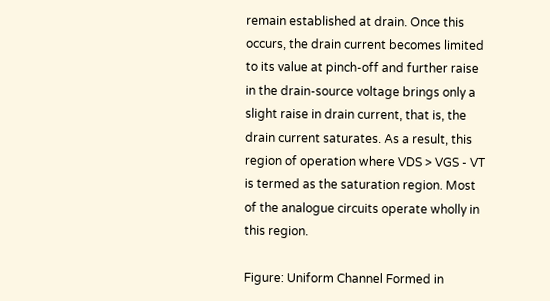remain established at drain. Once this occurs, the drain current becomes limited to its value at pinch-off and further raise in the drain-source voltage brings only a slight raise in drain current, that is, the drain current saturates. As a result, this region of operation where VDS > VGS - VT is termed as the saturation region. Most of the analogue circuits operate wholly in this region.

Figure: Uniform Channel Formed in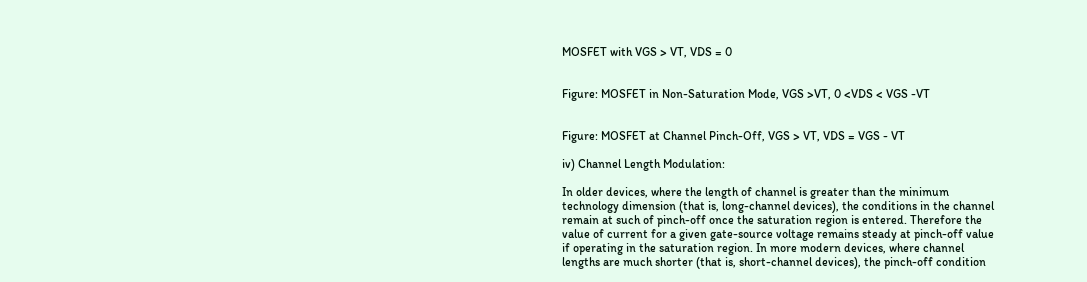MOSFET with VGS > VT, VDS = 0


Figure: MOSFET in Non-Saturation Mode, VGS >VT, 0 <VDS < VGS -VT


Figure: MOSFET at Channel Pinch-Off, VGS > VT, VDS = VGS - VT

iv) Channel Length Modulation:

In older devices, where the length of channel is greater than the minimum technology dimension (that is, long-channel devices), the conditions in the channel remain at such of pinch-off once the saturation region is entered. Therefore the value of current for a given gate-source voltage remains steady at pinch-off value if operating in the saturation region. In more modern devices, where channel lengths are much shorter (that is, short-channel devices), the pinch-off condition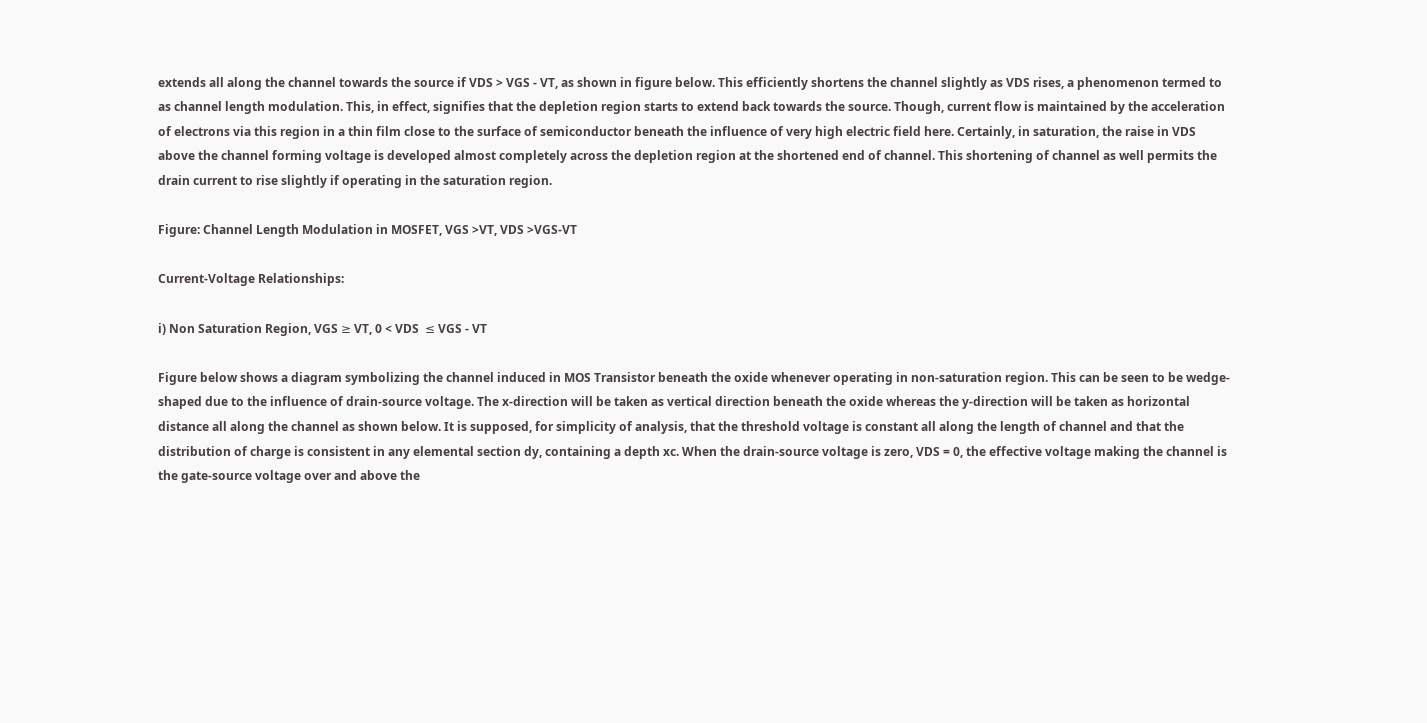extends all along the channel towards the source if VDS > VGS - VT, as shown in figure below. This efficiently shortens the channel slightly as VDS rises, a phenomenon termed to as channel length modulation. This, in effect, signifies that the depletion region starts to extend back towards the source. Though, current flow is maintained by the acceleration of electrons via this region in a thin film close to the surface of semiconductor beneath the influence of very high electric field here. Certainly, in saturation, the raise in VDS above the channel forming voltage is developed almost completely across the depletion region at the shortened end of channel. This shortening of channel as well permits the drain current to rise slightly if operating in the saturation region.

Figure: Channel Length Modulation in MOSFET, VGS >VT, VDS >VGS-VT

Current-Voltage Relationships:

i) Non Saturation Region, VGS ≥ VT, 0 < VDS  ≤ VGS - VT

Figure below shows a diagram symbolizing the channel induced in MOS Transistor beneath the oxide whenever operating in non-saturation region. This can be seen to be wedge-shaped due to the influence of drain-source voltage. The x-direction will be taken as vertical direction beneath the oxide whereas the y-direction will be taken as horizontal distance all along the channel as shown below. It is supposed, for simplicity of analysis, that the threshold voltage is constant all along the length of channel and that the distribution of charge is consistent in any elemental section dy, containing a depth xc. When the drain-source voltage is zero, VDS = 0, the effective voltage making the channel is the gate-source voltage over and above the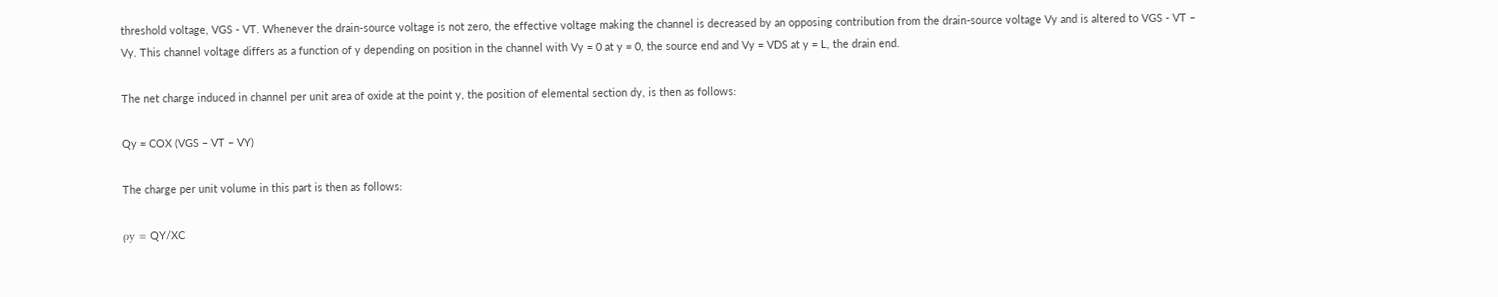threshold voltage, VGS - VT. Whenever the drain-source voltage is not zero, the effective voltage making the channel is decreased by an opposing contribution from the drain-source voltage Vy and is altered to VGS - VT – Vy. This channel voltage differs as a function of y depending on position in the channel with Vy = 0 at y = 0, the source end and Vy = VDS at y = L, the drain end.

The net charge induced in channel per unit area of oxide at the point y, the position of elemental section dy, is then as follows:

Qy = COX (VGS – VT – VY)

The charge per unit volume in this part is then as follows:

ρy = QY/XC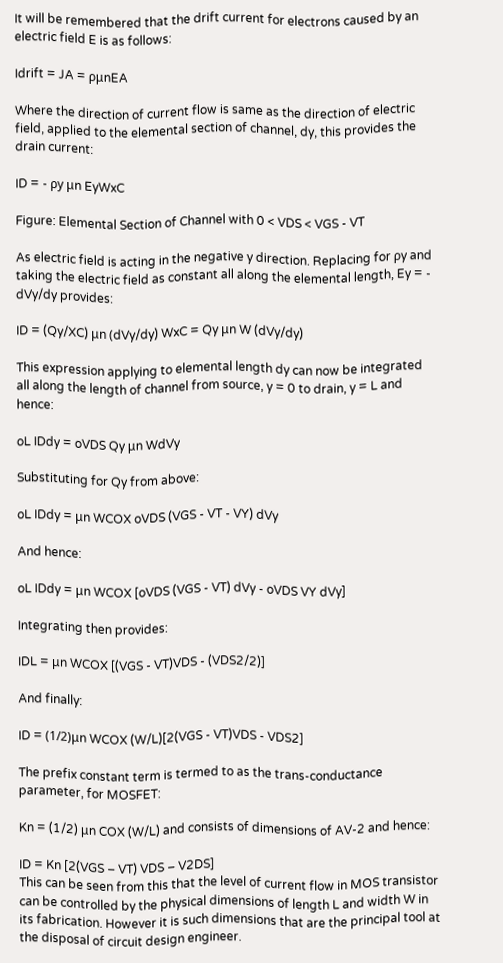It will be remembered that the drift current for electrons caused by an electric field E is as follows:

Idrift = JA = ρμnEA

Where the direction of current flow is same as the direction of electric field, applied to the elemental section of channel, dy, this provides the drain current:

ID = - ρy μn EyWxC

Figure: Elemental Section of Channel with 0 < VDS < VGS - VT

As electric field is acting in the negative y direction. Replacing for ρy and taking the electric field as constant all along the elemental length, Ey = - dVy/dy provides:

ID = (Qy/XC) μn (dVy/dy) WxC = Qy μn W (dVy/dy)

This expression applying to elemental length dy can now be integrated all along the length of channel from source, y = 0 to drain, y = L and hence:

oL IDdy = oVDS Qy μn WdVy

Substituting for Qy from above:

oL IDdy = μn WCOX oVDS (VGS - VT - VY) dVy

And hence:

oL IDdy = μn WCOX [oVDS (VGS - VT) dVy - oVDS VY dVy]

Integrating then provides:

IDL = μn WCOX [(VGS - VT)VDS - (VDS2/2)]

And finally:

ID = (1/2)μn WCOX (W/L)[2(VGS - VT)VDS - VDS2]

The prefix constant term is termed to as the trans-conductance parameter, for MOSFET:

Kn = (1/2) μn COX (W/L) and consists of dimensions of AV-2 and hence:

ID = Kn [2(VGS – VT) VDS – V2DS]
This can be seen from this that the level of current flow in MOS transistor can be controlled by the physical dimensions of length L and width W in its fabrication. However it is such dimensions that are the principal tool at the disposal of circuit design engineer.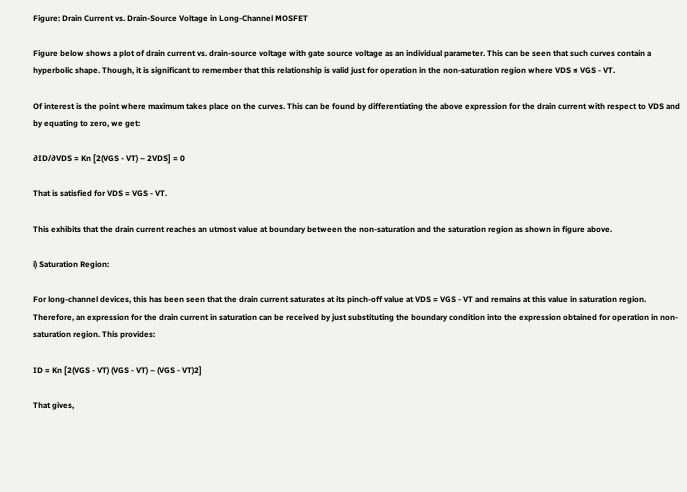Figure: Drain Current vs. Drain-Source Voltage in Long-Channel MOSFET

Figure below shows a plot of drain current vs. drain-source voltage with gate source voltage as an individual parameter. This can be seen that such curves contain a hyperbolic shape. Though, it is significant to remember that this relationship is valid just for operation in the non-saturation region where VDS ≤ VGS - VT.

Of interest is the point where maximum takes place on the curves. This can be found by differentiating the above expression for the drain current with respect to VDS and by equating to zero, we get:

∂ID/∂VDS = Kn [2(VGS - VT) – 2VDS] = 0

That is satisfied for VDS = VGS - VT.

This exhibits that the drain current reaches an utmost value at boundary between the non-saturation and the saturation region as shown in figure above.

i) Saturation Region:

For long-channel devices, this has been seen that the drain current saturates at its pinch-off value at VDS = VGS - VT and remains at this value in saturation region. Therefore, an expression for the drain current in saturation can be received by just substituting the boundary condition into the expression obtained for operation in non-saturation region. This provides:

ID = Kn [2(VGS - VT) (VGS - VT) – (VGS - VT)2]

That gives,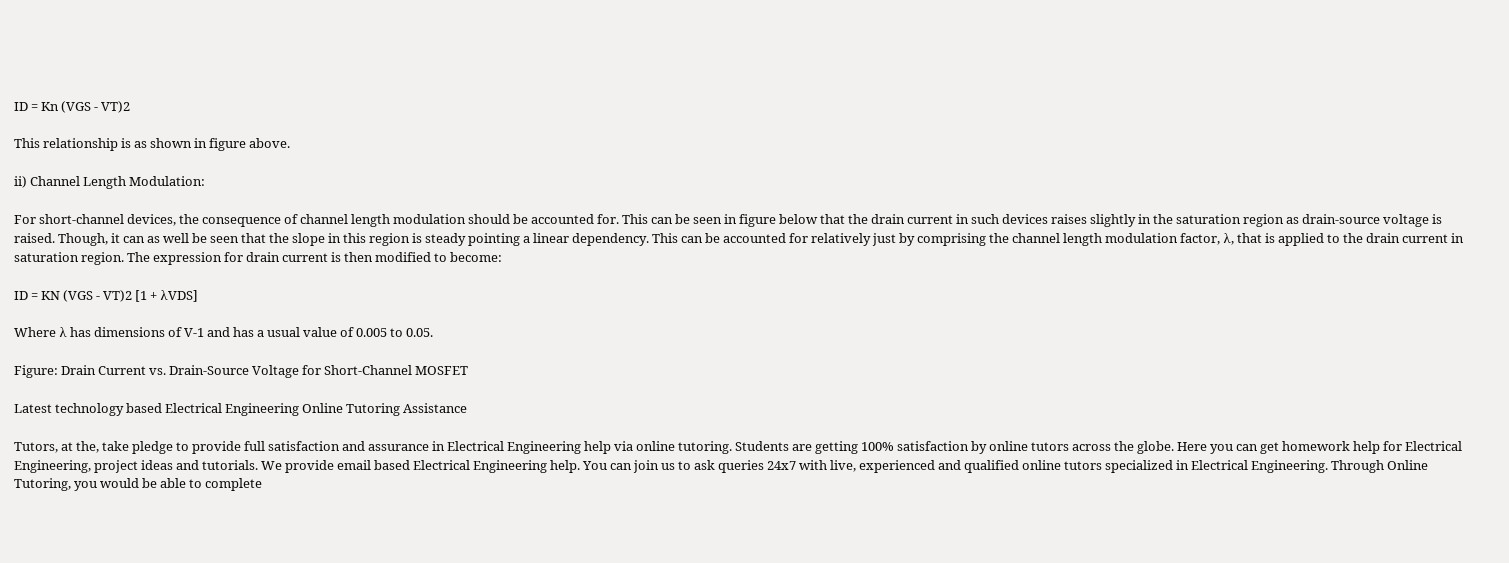ID = Kn (VGS - VT)2

This relationship is as shown in figure above.

ii) Channel Length Modulation:

For short-channel devices, the consequence of channel length modulation should be accounted for. This can be seen in figure below that the drain current in such devices raises slightly in the saturation region as drain-source voltage is raised. Though, it can as well be seen that the slope in this region is steady pointing a linear dependency. This can be accounted for relatively just by comprising the channel length modulation factor, λ, that is applied to the drain current in saturation region. The expression for drain current is then modified to become:

ID = KN (VGS - VT)2 [1 + λVDS]

Where λ has dimensions of V-1 and has a usual value of 0.005 to 0.05.

Figure: Drain Current vs. Drain-Source Voltage for Short-Channel MOSFET

Latest technology based Electrical Engineering Online Tutoring Assistance

Tutors, at the, take pledge to provide full satisfaction and assurance in Electrical Engineering help via online tutoring. Students are getting 100% satisfaction by online tutors across the globe. Here you can get homework help for Electrical Engineering, project ideas and tutorials. We provide email based Electrical Engineering help. You can join us to ask queries 24x7 with live, experienced and qualified online tutors specialized in Electrical Engineering. Through Online Tutoring, you would be able to complete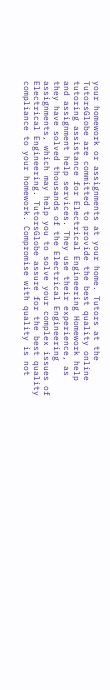your homework or assignments at your home. Tutors at the TutorsGlobe are committed to provide the best quality online tutoring assistance for Electrical Engineering Homework help and assignment help services. They use their experience, as they have solved thousands of the Electrical Engineering assignments, which may help you to solve your complex issues of Electrical Engineering. TutorsGlobe assure for the best quality compliance to your homework. Compromise with quality is not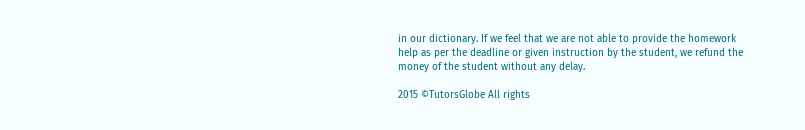in our dictionary. If we feel that we are not able to provide the homework help as per the deadline or given instruction by the student, we refund the money of the student without any delay.

2015 ©TutorsGlobe All rights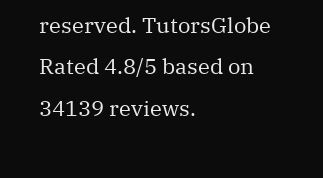reserved. TutorsGlobe Rated 4.8/5 based on 34139 reviews.